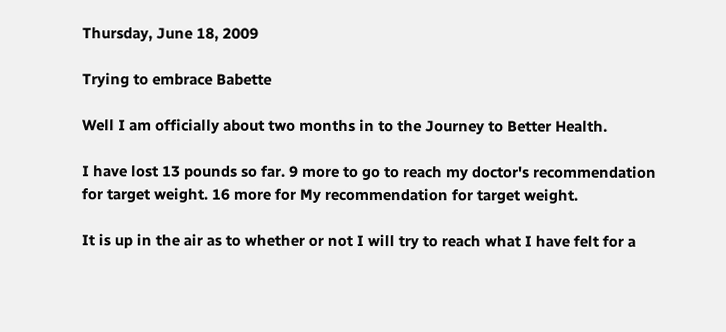Thursday, June 18, 2009

Trying to embrace Babette

Well I am officially about two months in to the Journey to Better Health.

I have lost 13 pounds so far. 9 more to go to reach my doctor's recommendation for target weight. 16 more for My recommendation for target weight.

It is up in the air as to whether or not I will try to reach what I have felt for a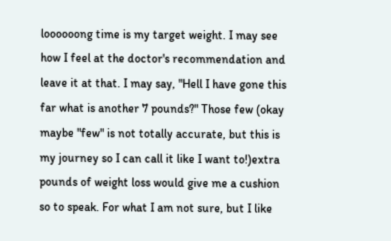loooooong time is my target weight. I may see how I feel at the doctor's recommendation and leave it at that. I may say, "Hell I have gone this far what is another 7 pounds?" Those few (okay maybe "few" is not totally accurate, but this is my journey so I can call it like I want to!)extra pounds of weight loss would give me a cushion so to speak. For what I am not sure, but I like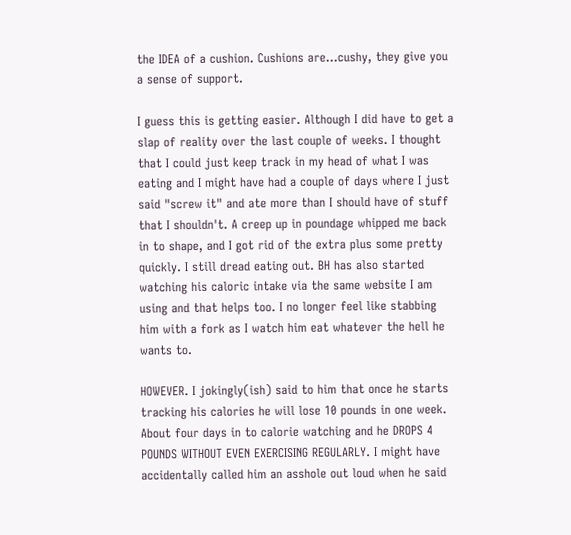the IDEA of a cushion. Cushions are...cushy, they give you a sense of support.

I guess this is getting easier. Although I did have to get a slap of reality over the last couple of weeks. I thought that I could just keep track in my head of what I was eating and I might have had a couple of days where I just said "screw it" and ate more than I should have of stuff that I shouldn't. A creep up in poundage whipped me back in to shape, and I got rid of the extra plus some pretty quickly. I still dread eating out. BH has also started watching his caloric intake via the same website I am using and that helps too. I no longer feel like stabbing him with a fork as I watch him eat whatever the hell he wants to.

HOWEVER. I jokingly(ish) said to him that once he starts tracking his calories he will lose 10 pounds in one week. About four days in to calorie watching and he DROPS 4 POUNDS WITHOUT EVEN EXERCISING REGULARLY. I might have accidentally called him an asshole out loud when he said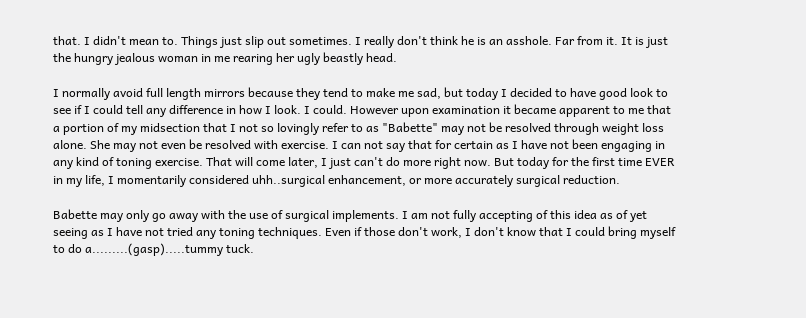that. I didn't mean to. Things just slip out sometimes. I really don't think he is an asshole. Far from it. It is just the hungry jealous woman in me rearing her ugly beastly head.

I normally avoid full length mirrors because they tend to make me sad, but today I decided to have good look to see if I could tell any difference in how I look. I could. However upon examination it became apparent to me that a portion of my midsection that I not so lovingly refer to as "Babette" may not be resolved through weight loss alone. She may not even be resolved with exercise. I can not say that for certain as I have not been engaging in any kind of toning exercise. That will come later, I just can't do more right now. But today for the first time EVER in my life, I momentarily considered uhh..surgical enhancement, or more accurately surgical reduction.

Babette may only go away with the use of surgical implements. I am not fully accepting of this idea as of yet seeing as I have not tried any toning techniques. Even if those don't work, I don't know that I could bring myself to do a.........(gasp).....tummy tuck.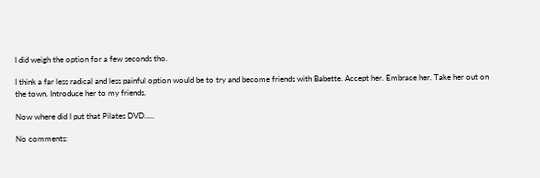I did weigh the option for a few seconds tho.

I think a far less radical and less painful option would be to try and become friends with Babette. Accept her. Embrace her. Take her out on the town. Introduce her to my friends.

Now where did I put that Pilates DVD.....

No comments: